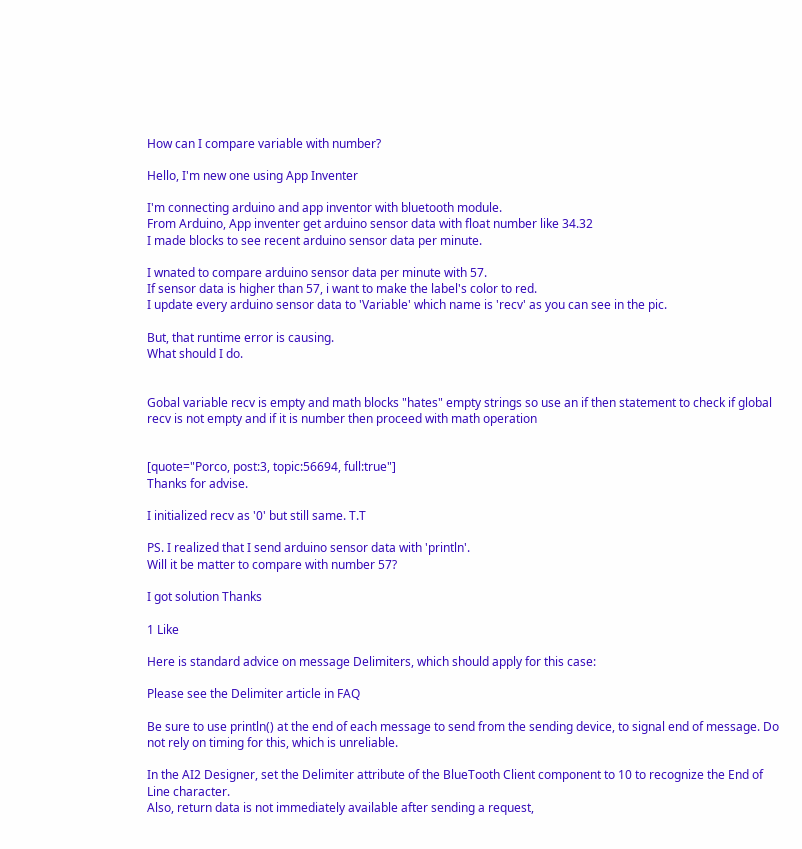How can I compare variable with number?

Hello, I'm new one using App Inventer

I'm connecting arduino and app inventor with bluetooth module.
From Arduino, App inventer get arduino sensor data with float number like 34.32
I made blocks to see recent arduino sensor data per minute.

I wnated to compare arduino sensor data per minute with 57.
If sensor data is higher than 57, i want to make the label's color to red.
I update every arduino sensor data to 'Variable' which name is 'recv' as you can see in the pic.

But, that runtime error is causing.
What should I do.


Gobal variable recv is empty and math blocks "hates" empty strings so use an if then statement to check if global recv is not empty and if it is number then proceed with math operation


[quote="Porco, post:3, topic:56694, full:true"]
Thanks for advise.

I initialized recv as '0' but still same. T.T

PS. I realized that I send arduino sensor data with 'println'.
Will it be matter to compare with number 57?

I got solution Thanks

1 Like

Here is standard advice on message Delimiters, which should apply for this case:

Please see the Delimiter article in FAQ

Be sure to use println() at the end of each message to send from the sending device, to signal end of message. Do not rely on timing for this, which is unreliable.

In the AI2 Designer, set the Delimiter attribute of the BlueTooth Client component to 10 to recognize the End of Line character.
Also, return data is not immediately available after sending a request,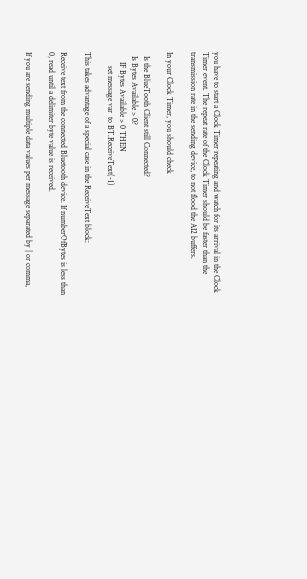you have to start a Clock Timer repeating and watch for its arrival in the Clock Timer event. The repeat rate of the Clock Timer should be faster than the transmission rate in the sending device, to not flood the AI2 buffers.

In your Clock Timer, you should check

  Is the BlueTooth Client still Connected?
  Is Bytes Available > 0?
     IF Bytes Available > 0 THEN
       set message var  to BT.ReceiveText(-1)

This takes advantage of a special case in the ReceiveText block:

Receive text from the connected Bluetooth device. If numberOfBytes is less than 0, read until a delimiter byte value is received.

If you are sending multiple data values per message separated by | or comma,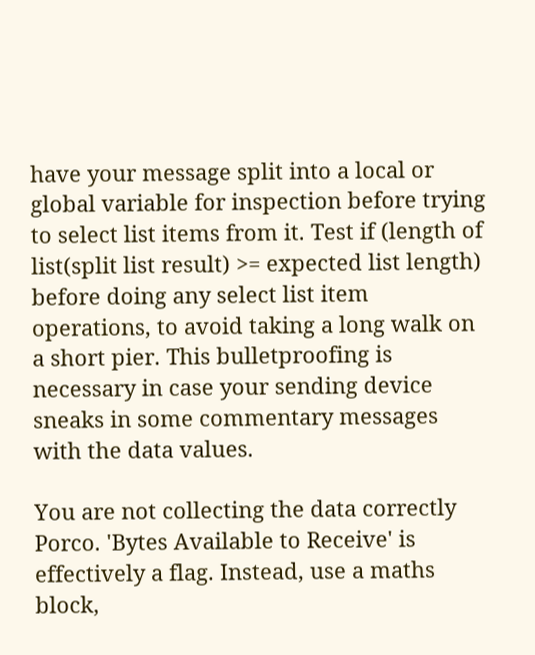have your message split into a local or global variable for inspection before trying to select list items from it. Test if (length of list(split list result) >= expected list length) before doing any select list item operations, to avoid taking a long walk on a short pier. This bulletproofing is necessary in case your sending device sneaks in some commentary messages with the data values.

You are not collecting the data correctly Porco. 'Bytes Available to Receive' is effectively a flag. Instead, use a maths block,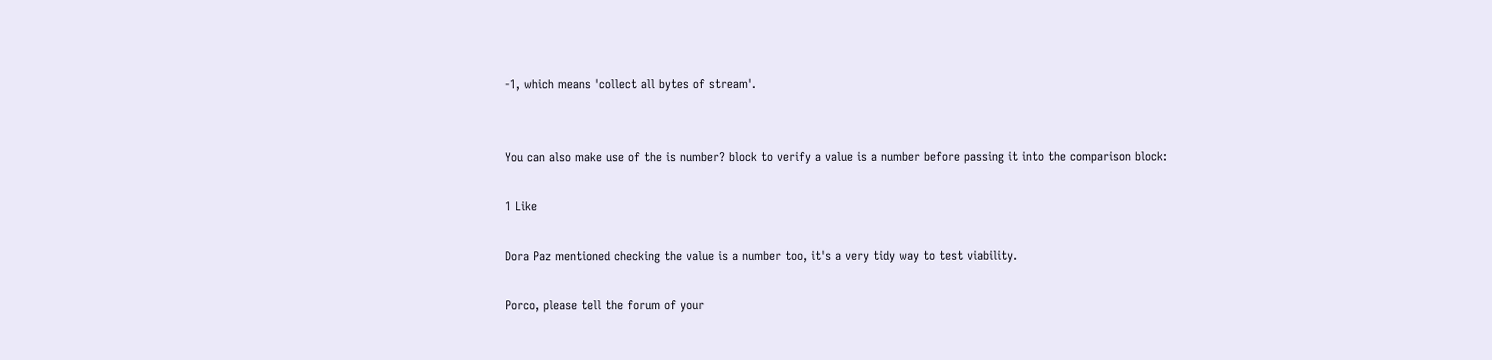-1, which means 'collect all bytes of stream'.


You can also make use of the is number? block to verify a value is a number before passing it into the comparison block:

1 Like

Dora Paz mentioned checking the value is a number too, it's a very tidy way to test viability.

Porco, please tell the forum of your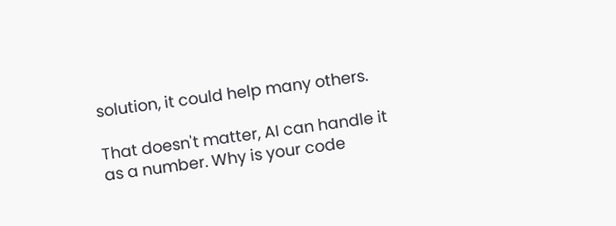solution, it could help many others.

That doesn't matter, AI can handle it as a number. Why is your code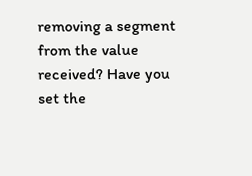removing a segment from the value received? Have you set the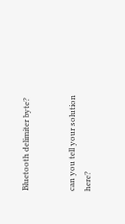Bluetooth delimiter byte?


can you tell your solution here?